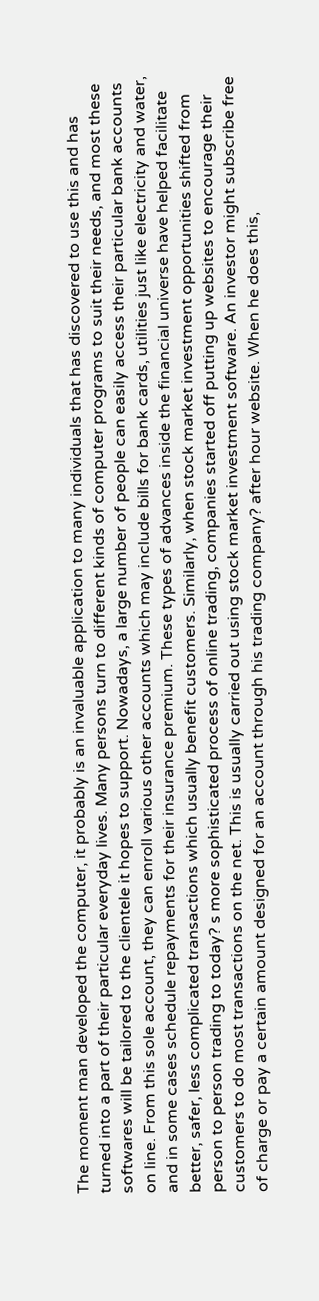The moment man developed the computer, it probably is an invaluable application to many individuals that has discovered to use this and has turned into a part of their particular everyday lives. Many persons turn to different kinds of computer programs to suit their needs, and most these softwares will be tailored to the clientele it hopes to support. Nowadays, a large number of people can easily access their particular bank accounts on line. From this sole account, they can enroll various other accounts which may include bills for bank cards, utilities just like electricity and water, and in some cases schedule repayments for their insurance premium. These types of advances inside the financial universe have helped facilitate better, safer, less complicated transactions which usually benefit customers. Similarly, when stock market investment opportunities shifted from person to person trading to today? s more sophisticated process of online trading, companies started off putting up websites to encourage their customers to do most transactions on the net. This is usually carried out using stock market investment software. An investor might subscribe free of charge or pay a certain amount designed for an account through his trading company? after hour website. When he does this,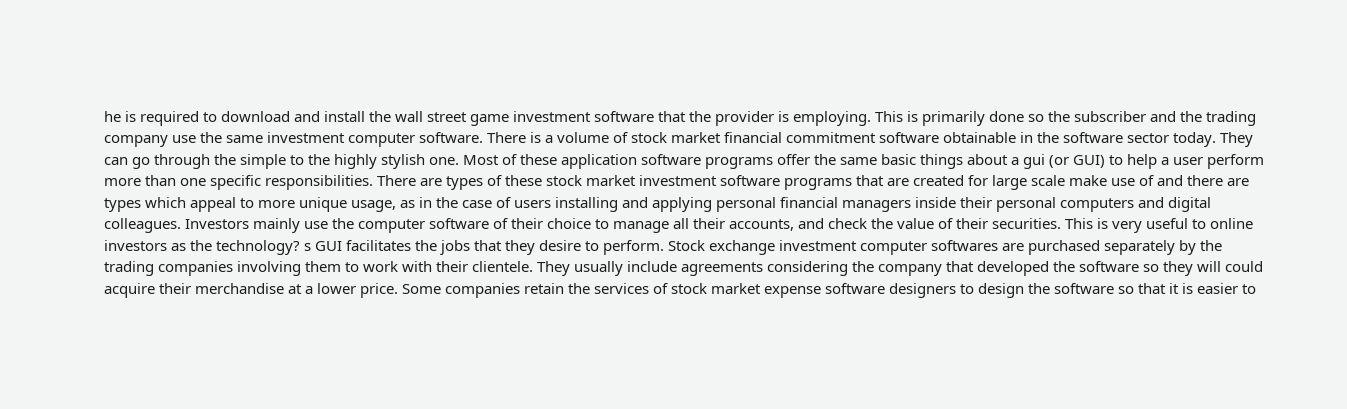he is required to download and install the wall street game investment software that the provider is employing. This is primarily done so the subscriber and the trading company use the same investment computer software. There is a volume of stock market financial commitment software obtainable in the software sector today. They can go through the simple to the highly stylish one. Most of these application software programs offer the same basic things about a gui (or GUI) to help a user perform more than one specific responsibilities. There are types of these stock market investment software programs that are created for large scale make use of and there are types which appeal to more unique usage, as in the case of users installing and applying personal financial managers inside their personal computers and digital colleagues. Investors mainly use the computer software of their choice to manage all their accounts, and check the value of their securities. This is very useful to online investors as the technology? s GUI facilitates the jobs that they desire to perform. Stock exchange investment computer softwares are purchased separately by the trading companies involving them to work with their clientele. They usually include agreements considering the company that developed the software so they will could acquire their merchandise at a lower price. Some companies retain the services of stock market expense software designers to design the software so that it is easier to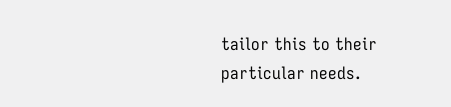tailor this to their particular needs.